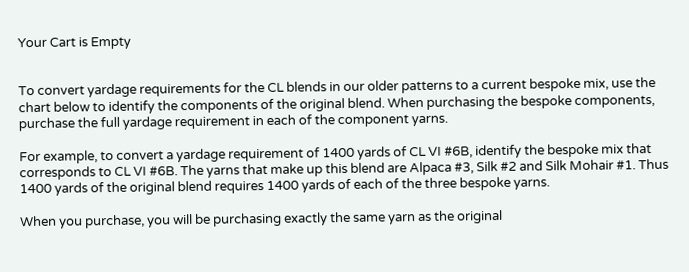Your Cart is Empty


To convert yardage requirements for the CL blends in our older patterns to a current bespoke mix, use the chart below to identify the components of the original blend. When purchasing the bespoke components, purchase the full yardage requirement in each of the component yarns.

For example, to convert a yardage requirement of 1400 yards of CL VI #6B, identify the bespoke mix that corresponds to CL VI #6B. The yarns that make up this blend are Alpaca #3, Silk #2 and Silk Mohair #1. Thus 1400 yards of the original blend requires 1400 yards of each of the three bespoke yarns.

When you purchase, you will be purchasing exactly the same yarn as the original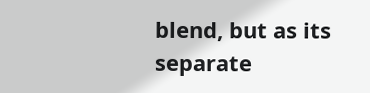blend, but as its separate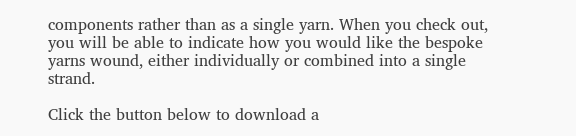components rather than as a single yarn. When you check out, you will be able to indicate how you would like the bespoke yarns wound, either individually or combined into a single strand.

Click the button below to download a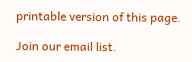printable version of this page.

Join our email list.